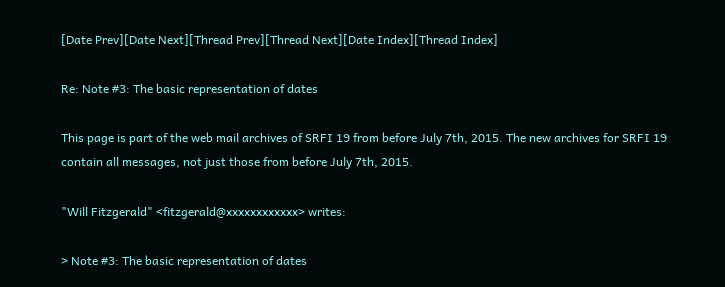[Date Prev][Date Next][Thread Prev][Thread Next][Date Index][Thread Index]

Re: Note #3: The basic representation of dates

This page is part of the web mail archives of SRFI 19 from before July 7th, 2015. The new archives for SRFI 19 contain all messages, not just those from before July 7th, 2015.

"Will Fitzgerald" <fitzgerald@xxxxxxxxxxxx> writes:

> Note #3: The basic representation of dates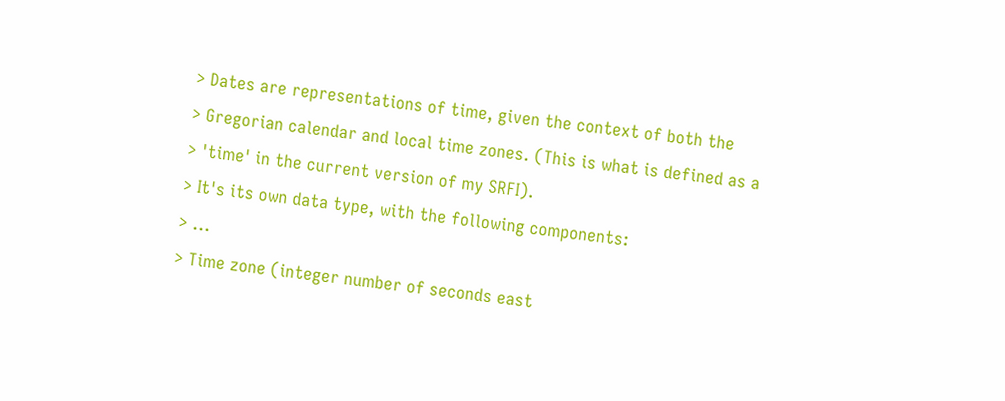> Dates are representations of time, given the context of both the
> Gregorian calendar and local time zones. (This is what is defined as a
> 'time' in the current version of my SRFI).
> It's its own data type, with the following components:
> ...
> Time zone (integer number of seconds east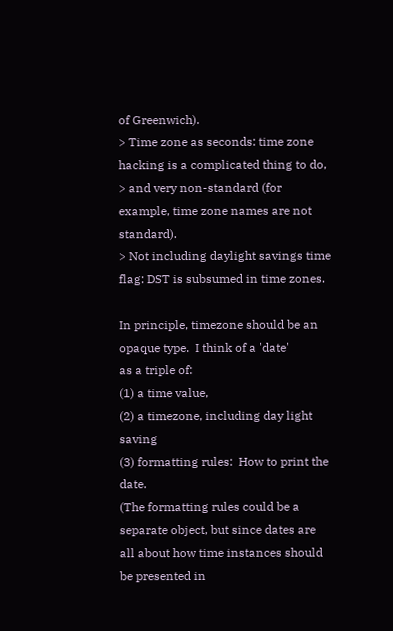of Greenwich).
> Time zone as seconds: time zone hacking is a complicated thing to do,
> and very non-standard (for example, time zone names are not standard).
> Not including daylight savings time flag: DST is subsumed in time zones.

In principle, timezone should be an opaque type.  I think of a 'date'
as a triple of:
(1) a time value,
(2) a timezone, including day light saving
(3) formatting rules:  How to print the date.
(The formatting rules could be a separate object, but since dates are
all about how time instances should be presented in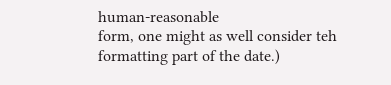human-reasonable
form, one might as well consider teh formatting part of the date.)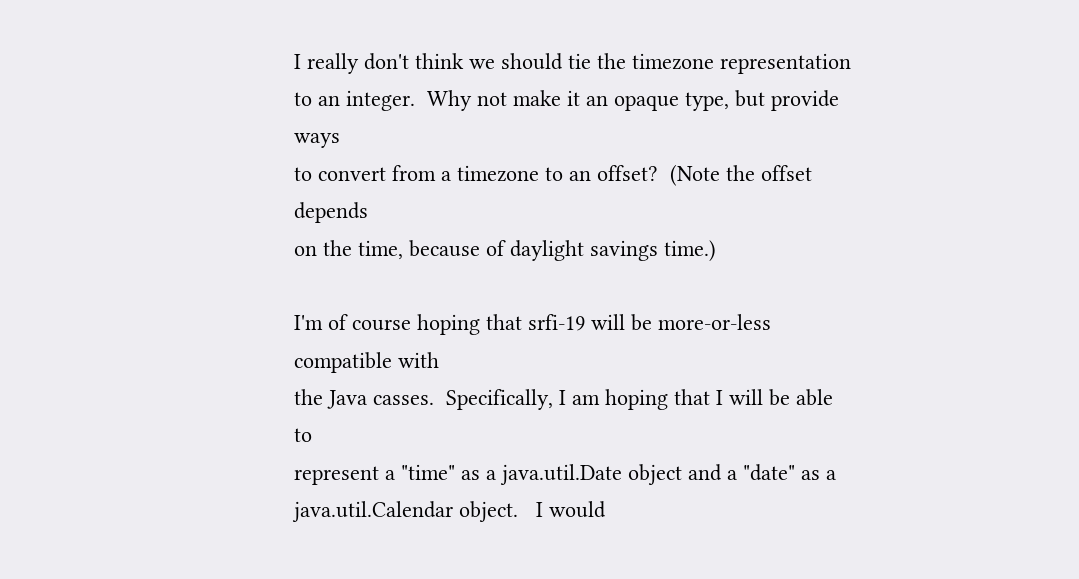I really don't think we should tie the timezone representation
to an integer.  Why not make it an opaque type, but provide ways
to convert from a timezone to an offset?  (Note the offset depends
on the time, because of daylight savings time.)

I'm of course hoping that srfi-19 will be more-or-less compatible with
the Java casses.  Specifically, I am hoping that I will be able to
represent a "time" as a java.util.Date object and a "date" as a
java.util.Calendar object.   I would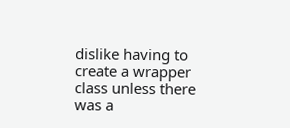dislike having to create a wrapper
class unless there was a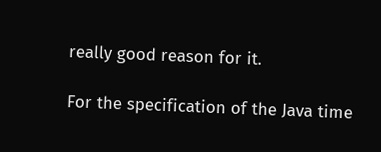really good reason for it.

For the specification of the Java time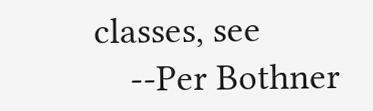classes, see
    --Per Bothner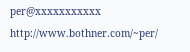per@xxxxxxxxxxx   http://www.bothner.com/~per/